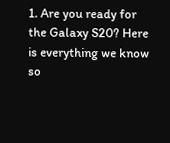1. Are you ready for the Galaxy S20? Here is everything we know so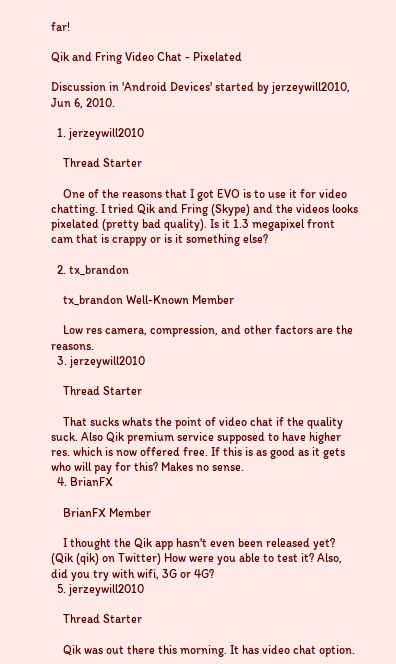far!

Qik and Fring Video Chat - Pixelated

Discussion in 'Android Devices' started by jerzeywill2010, Jun 6, 2010.

  1. jerzeywill2010

    Thread Starter

    One of the reasons that I got EVO is to use it for video chatting. I tried Qik and Fring (Skype) and the videos looks pixelated (pretty bad quality). Is it 1.3 megapixel front cam that is crappy or is it something else?

  2. tx_brandon

    tx_brandon Well-Known Member

    Low res camera, compression, and other factors are the reasons.
  3. jerzeywill2010

    Thread Starter

    That sucks whats the point of video chat if the quality suck. Also Qik premium service supposed to have higher res. which is now offered free. If this is as good as it gets who will pay for this? Makes no sense.
  4. BrianFX

    BrianFX Member

    I thought the Qik app hasn't even been released yet? (Qik (qik) on Twitter) How were you able to test it? Also, did you try with wifi, 3G or 4G?
  5. jerzeywill2010

    Thread Starter

    Qik was out there this morning. It has video chat option.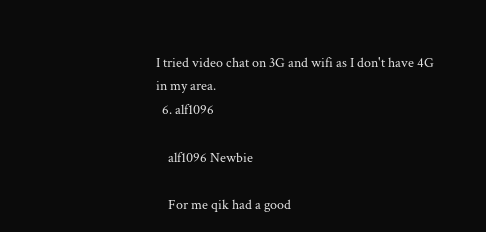I tried video chat on 3G and wifi as I don't have 4G in my area.
  6. alf1096

    alf1096 Newbie

    For me qik had a good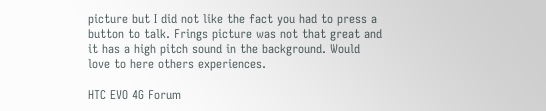picture but I did not like the fact you had to press a button to talk. Frings picture was not that great and it has a high pitch sound in the background. Would love to here others experiences.

HTC EVO 4G Forum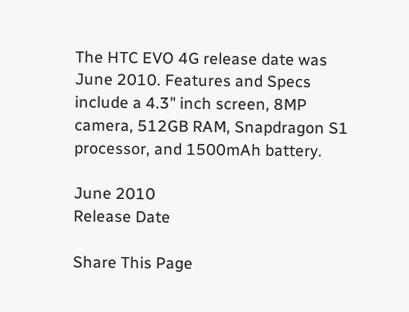The HTC EVO 4G release date was June 2010. Features and Specs include a 4.3" inch screen, 8MP camera, 512GB RAM, Snapdragon S1 processor, and 1500mAh battery.

June 2010
Release Date

Share This Page